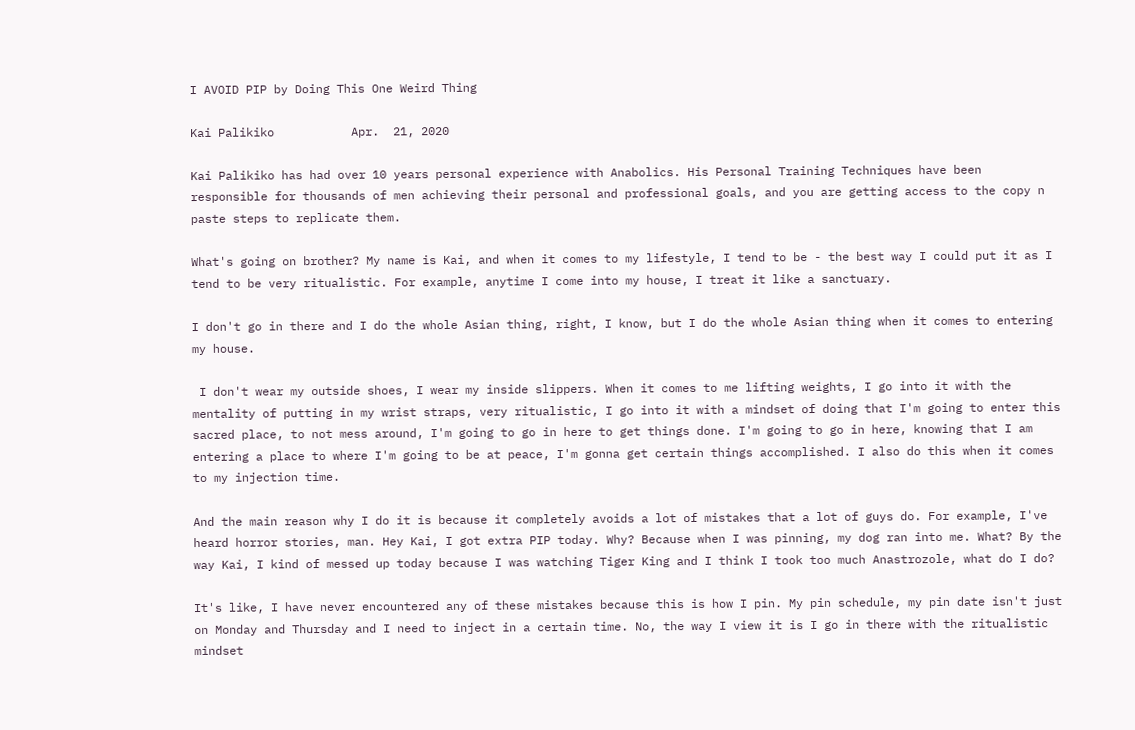I AVOID PIP by Doing This One Weird Thing

Kai Palikiko           Apr.  21, 2020

Kai Palikiko has had over 10 years personal experience with Anabolics. His Personal Training Techniques have been responsible for thousands of men achieving their personal and professional goals, and you are getting access to the copy n paste steps to replicate them.

What's going on brother? My name is Kai, and when it comes to my lifestyle, I tend to be - the best way I could put it as I tend to be very ritualistic. For example, anytime I come into my house, I treat it like a sanctuary.

I don't go in there and I do the whole Asian thing, right, I know, but I do the whole Asian thing when it comes to entering my house.

 I don't wear my outside shoes, I wear my inside slippers. When it comes to me lifting weights, I go into it with the mentality of putting in my wrist straps, very ritualistic, I go into it with a mindset of doing that I'm going to enter this sacred place, to not mess around, I'm going to go in here to get things done. I'm going to go in here, knowing that I am entering a place to where I'm going to be at peace, I'm gonna get certain things accomplished. I also do this when it comes to my injection time.

And the main reason why I do it is because it completely avoids a lot of mistakes that a lot of guys do. For example, I've heard horror stories, man. Hey Kai, I got extra PIP today. Why? Because when I was pinning, my dog ran into me. What? By the way Kai, I kind of messed up today because I was watching Tiger King and I think I took too much Anastrozole, what do I do?

It's like, I have never encountered any of these mistakes because this is how I pin. My pin schedule, my pin date isn't just on Monday and Thursday and I need to inject in a certain time. No, the way I view it is I go in there with the ritualistic mindset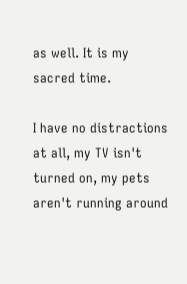as well. It is my sacred time.

I have no distractions at all, my TV isn't turned on, my pets aren't running around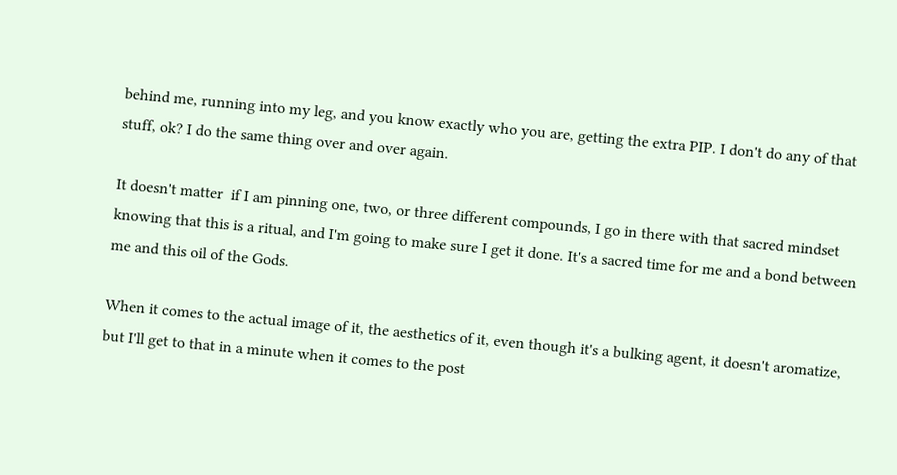behind me, running into my leg, and you know exactly who you are, getting the extra PIP. I don't do any of that stuff, ok? I do the same thing over and over again.

It doesn't matter  if I am pinning one, two, or three different compounds, I go in there with that sacred mindset knowing that this is a ritual, and I'm going to make sure I get it done. It's a sacred time for me and a bond between me and this oil of the Gods.

When it comes to the actual image of it, the aesthetics of it, even though it's a bulking agent, it doesn't aromatize, but I'll get to that in a minute when it comes to the post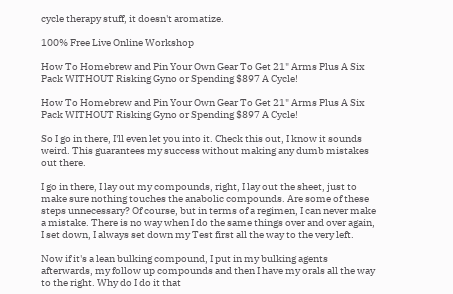cycle therapy stuff, it doesn't aromatize.

100% Free Live Online Workshop

How To Homebrew and Pin Your Own Gear To Get 21" Arms Plus A Six Pack WITHOUT Risking Gyno or Spending $897 A Cycle!

How To Homebrew and Pin Your Own Gear To Get 21" Arms Plus A Six Pack WITHOUT Risking Gyno or Spending $897 A Cycle!

So I go in there, I'll even let you into it. Check this out, I know it sounds weird. This guarantees my success without making any dumb mistakes out there.

I go in there, I lay out my compounds, right, I lay out the sheet, just to make sure nothing touches the anabolic compounds. Are some of these steps unnecessary? Of course, but in terms of a regimen, I can never make a mistake. There is no way when I do the same things over and over again, I set down, I always set down my Test first all the way to the very left.

Now if it's a lean bulking compound, I put in my bulking agents afterwards, my follow up compounds and then I have my orals all the way to the right. Why do I do it that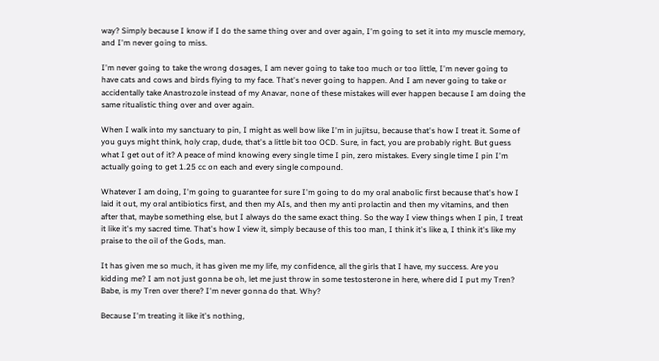way? Simply because I know if I do the same thing over and over again, I'm going to set it into my muscle memory, and I'm never going to miss.

I'm never going to take the wrong dosages, I am never going to take too much or too little, I'm never going to have cats and cows and birds flying to my face. That's never going to happen. And I am never going to take or accidentally take Anastrozole instead of my Anavar, none of these mistakes will ever happen because I am doing the same ritualistic thing over and over again.

When I walk into my sanctuary to pin, I might as well bow like I'm in jujitsu, because that's how I treat it. Some of you guys might think, holy crap, dude, that's a little bit too OCD. Sure, in fact, you are probably right. But guess what I get out of it? A peace of mind knowing every single time I pin, zero mistakes. Every single time I pin I'm actually going to get 1.25 cc on each and every single compound.

Whatever I am doing, I'm going to guarantee for sure I'm going to do my oral anabolic first because that's how I laid it out, my oral antibiotics first, and then my AIs, and then my anti prolactin and then my vitamins, and then after that, maybe something else, but I always do the same exact thing. So the way I view things when I pin, I treat it like it's my sacred time. That's how I view it, simply because of this too man, I think it's like a, I think it's like my praise to the oil of the Gods, man.

It has given me so much, it has given me my life, my confidence, all the girls that I have, my success. Are you kidding me? I am not just gonna be oh, let me just throw in some testosterone in here, where did I put my Tren? Babe, is my Tren over there? I'm never gonna do that. Why?

Because I'm treating it like it's nothing,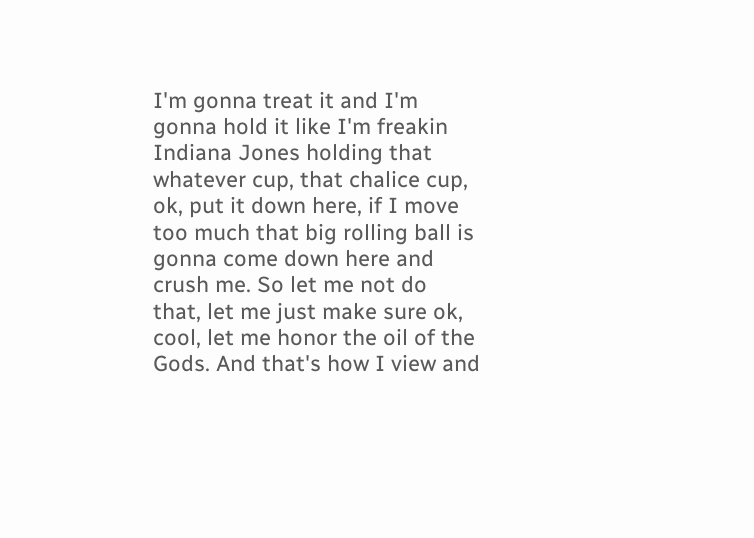I'm gonna treat it and I'm gonna hold it like I'm freakin Indiana Jones holding that whatever cup, that chalice cup, ok, put it down here, if I move too much that big rolling ball is gonna come down here and crush me. So let me not do that, let me just make sure ok, cool, let me honor the oil of the Gods. And that's how I view and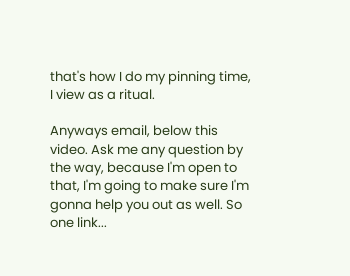that's how I do my pinning time, I view as a ritual.

Anyways email, below this video. Ask me any question by the way, because I'm open to that, I'm going to make sure I'm gonna help you out as well. So one link...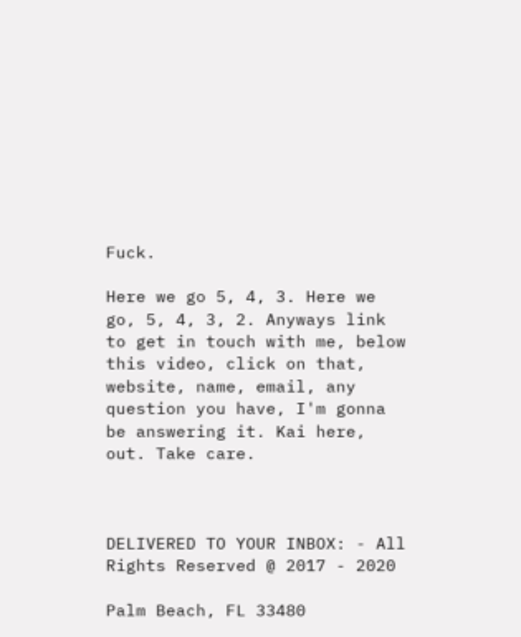Fuck.

Here we go 5, 4, 3. Here we go, 5, 4, 3, 2. Anyways link to get in touch with me, below this video, click on that, website, name, email, any question you have, I'm gonna be answering it. Kai here, out. Take care.



DELIVERED TO YOUR INBOX: - All Rights Reserved @ 2017 - 2020

Palm Beach, FL 33480